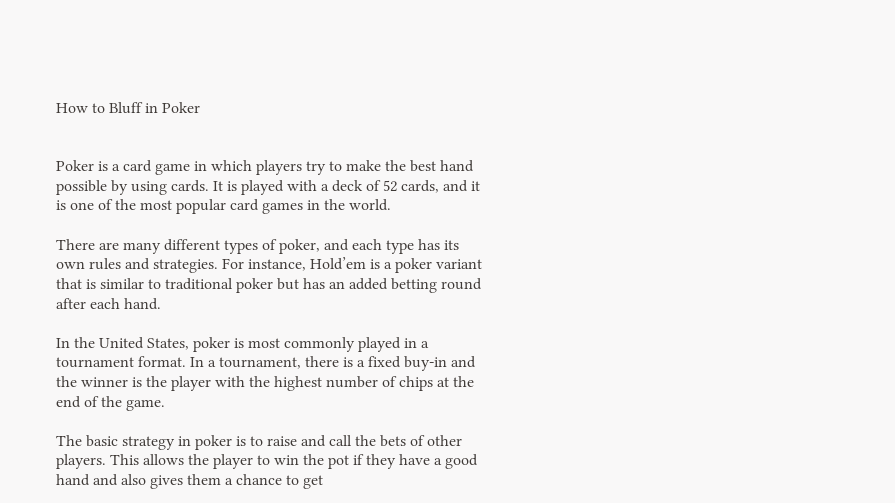How to Bluff in Poker


Poker is a card game in which players try to make the best hand possible by using cards. It is played with a deck of 52 cards, and it is one of the most popular card games in the world.

There are many different types of poker, and each type has its own rules and strategies. For instance, Hold’em is a poker variant that is similar to traditional poker but has an added betting round after each hand.

In the United States, poker is most commonly played in a tournament format. In a tournament, there is a fixed buy-in and the winner is the player with the highest number of chips at the end of the game.

The basic strategy in poker is to raise and call the bets of other players. This allows the player to win the pot if they have a good hand and also gives them a chance to get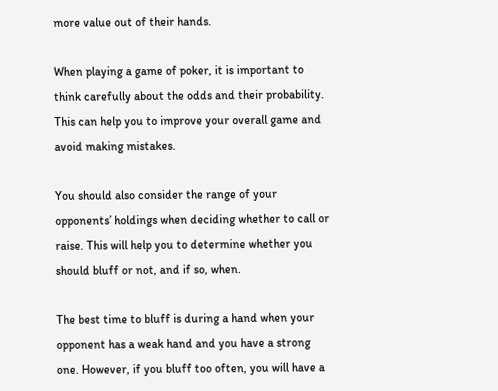more value out of their hands.

When playing a game of poker, it is important to think carefully about the odds and their probability. This can help you to improve your overall game and avoid making mistakes.

You should also consider the range of your opponents’ holdings when deciding whether to call or raise. This will help you to determine whether you should bluff or not, and if so, when.

The best time to bluff is during a hand when your opponent has a weak hand and you have a strong one. However, if you bluff too often, you will have a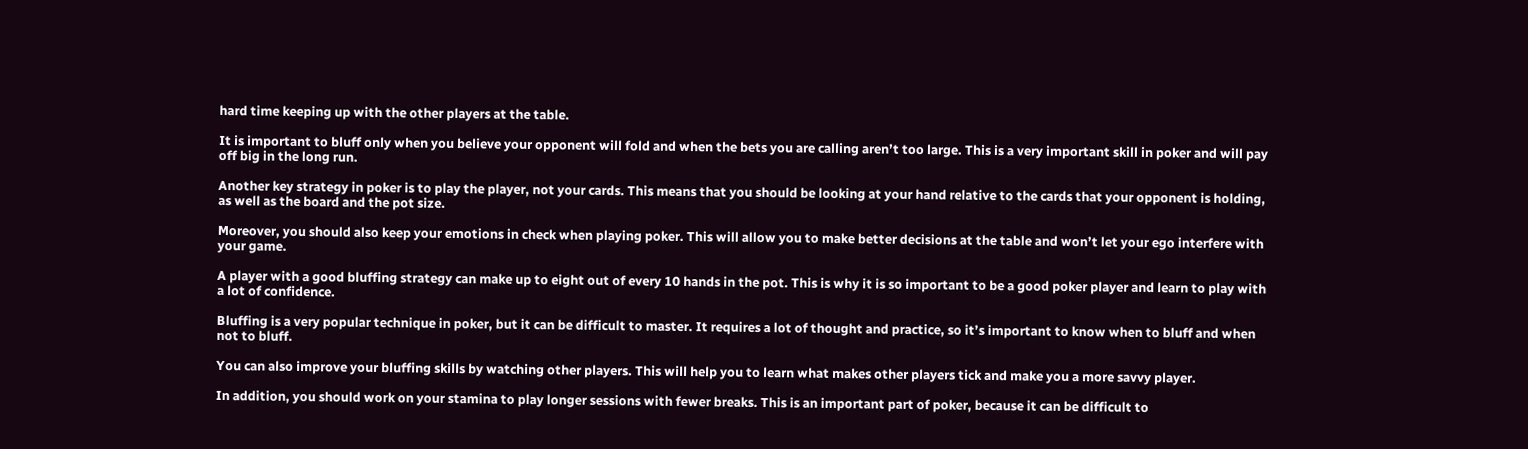hard time keeping up with the other players at the table.

It is important to bluff only when you believe your opponent will fold and when the bets you are calling aren’t too large. This is a very important skill in poker and will pay off big in the long run.

Another key strategy in poker is to play the player, not your cards. This means that you should be looking at your hand relative to the cards that your opponent is holding, as well as the board and the pot size.

Moreover, you should also keep your emotions in check when playing poker. This will allow you to make better decisions at the table and won’t let your ego interfere with your game.

A player with a good bluffing strategy can make up to eight out of every 10 hands in the pot. This is why it is so important to be a good poker player and learn to play with a lot of confidence.

Bluffing is a very popular technique in poker, but it can be difficult to master. It requires a lot of thought and practice, so it’s important to know when to bluff and when not to bluff.

You can also improve your bluffing skills by watching other players. This will help you to learn what makes other players tick and make you a more savvy player.

In addition, you should work on your stamina to play longer sessions with fewer breaks. This is an important part of poker, because it can be difficult to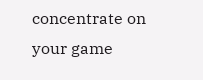concentrate on your game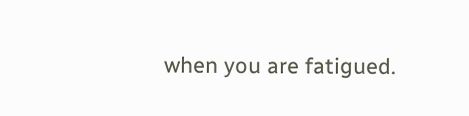when you are fatigued.